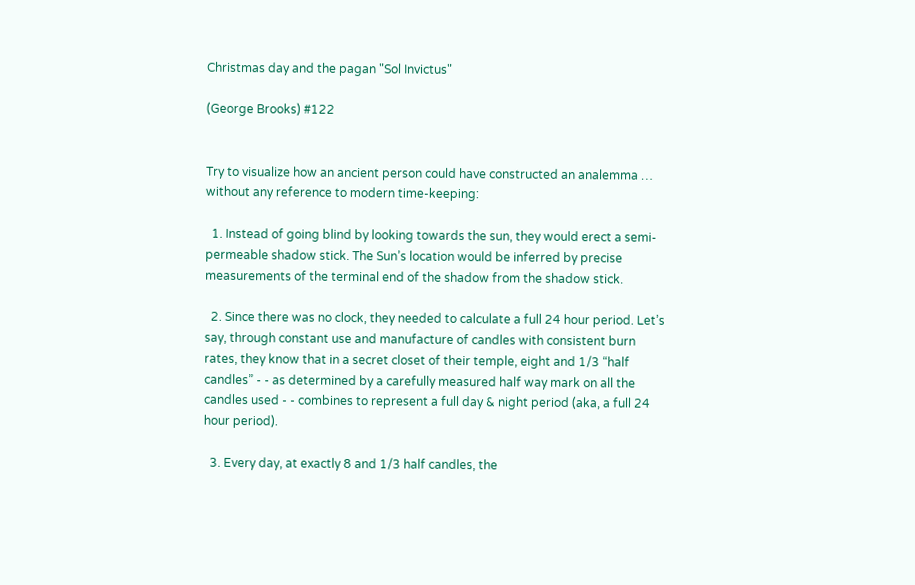Christmas day and the pagan "Sol Invictus"

(George Brooks) #122


Try to visualize how an ancient person could have constructed an analemma … without any reference to modern time-keeping:

  1. Instead of going blind by looking towards the sun, they would erect a semi-permeable shadow stick. The Sun’s location would be inferred by precise measurements of the terminal end of the shadow from the shadow stick.

  2. Since there was no clock, they needed to calculate a full 24 hour period. Let’s say, through constant use and manufacture of candles with consistent burn rates, they know that in a secret closet of their temple, eight and 1/3 “half candles” - - as determined by a carefully measured half way mark on all the candles used - - combines to represent a full day & night period (aka, a full 24 hour period).

  3. Every day, at exactly 8 and 1/3 half candles, the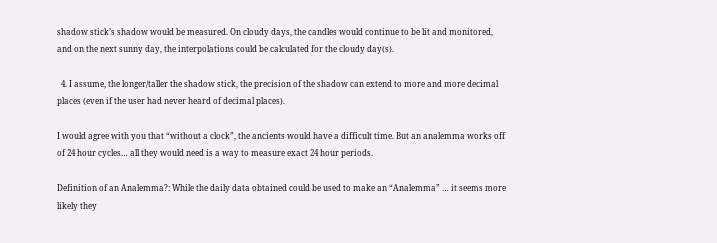shadow stick’s shadow would be measured. On cloudy days, the candles would continue to be lit and monitored, and on the next sunny day, the interpolations could be calculated for the cloudy day(s).

  4. I assume, the longer/taller the shadow stick, the precision of the shadow can extend to more and more decimal places (even if the user had never heard of decimal places).

I would agree with you that “without a clock”, the ancients would have a difficult time. But an analemma works off of 24 hour cycles… all they would need is a way to measure exact 24 hour periods.

Definition of an Analemma?: While the daily data obtained could be used to make an “Analemma” … it seems more likely they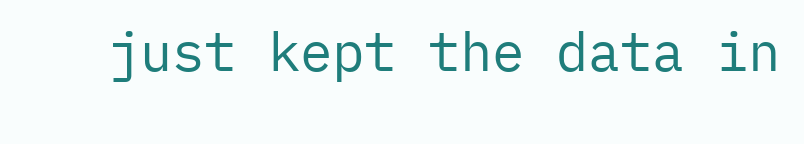just kept the data in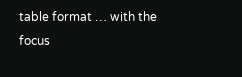table format … with the focus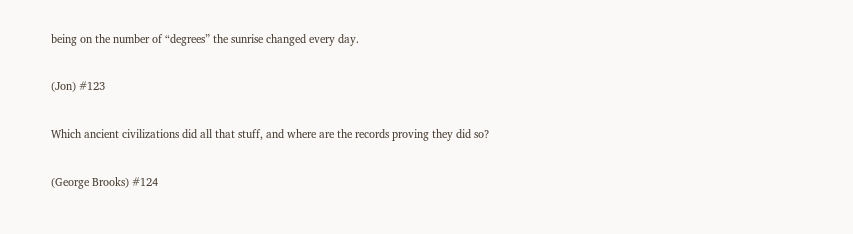being on the number of “degrees” the sunrise changed every day.

(Jon) #123

Which ancient civilizations did all that stuff, and where are the records proving they did so?

(George Brooks) #124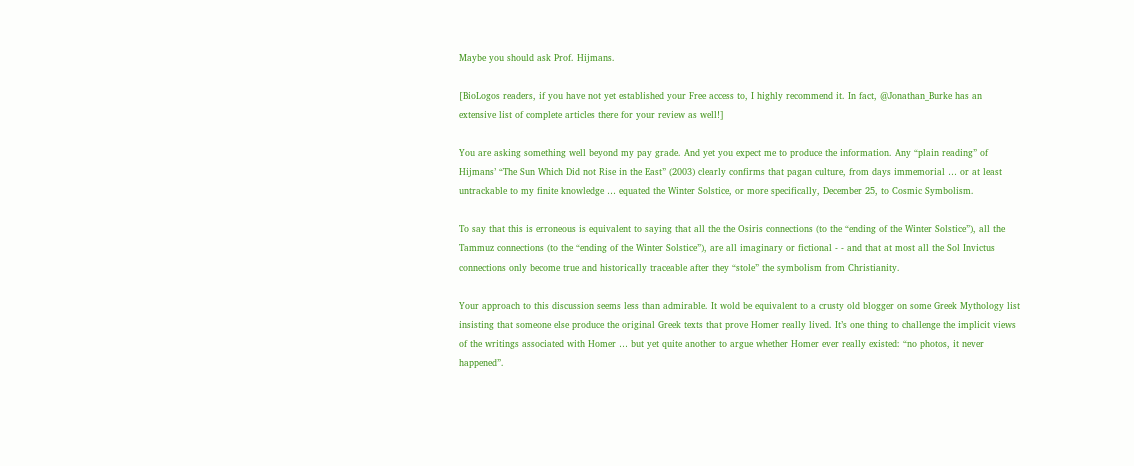Maybe you should ask Prof. Hijmans.

[BioLogos readers, if you have not yet established your Free access to, I highly recommend it. In fact, @Jonathan_Burke has an extensive list of complete articles there for your review as well!]

You are asking something well beyond my pay grade. And yet you expect me to produce the information. Any “plain reading” of Hijmans’ “The Sun Which Did not Rise in the East” (2003) clearly confirms that pagan culture, from days immemorial … or at least untrackable to my finite knowledge … equated the Winter Solstice, or more specifically, December 25, to Cosmic Symbolism.

To say that this is erroneous is equivalent to saying that all the the Osiris connections (to the “ending of the Winter Solstice”), all the Tammuz connections (to the “ending of the Winter Solstice”), are all imaginary or fictional - - and that at most all the Sol Invictus connections only become true and historically traceable after they “stole” the symbolism from Christianity.

Your approach to this discussion seems less than admirable. It wold be equivalent to a crusty old blogger on some Greek Mythology list insisting that someone else produce the original Greek texts that prove Homer really lived. It’s one thing to challenge the implicit views of the writings associated with Homer … but yet quite another to argue whether Homer ever really existed: “no photos, it never happened”.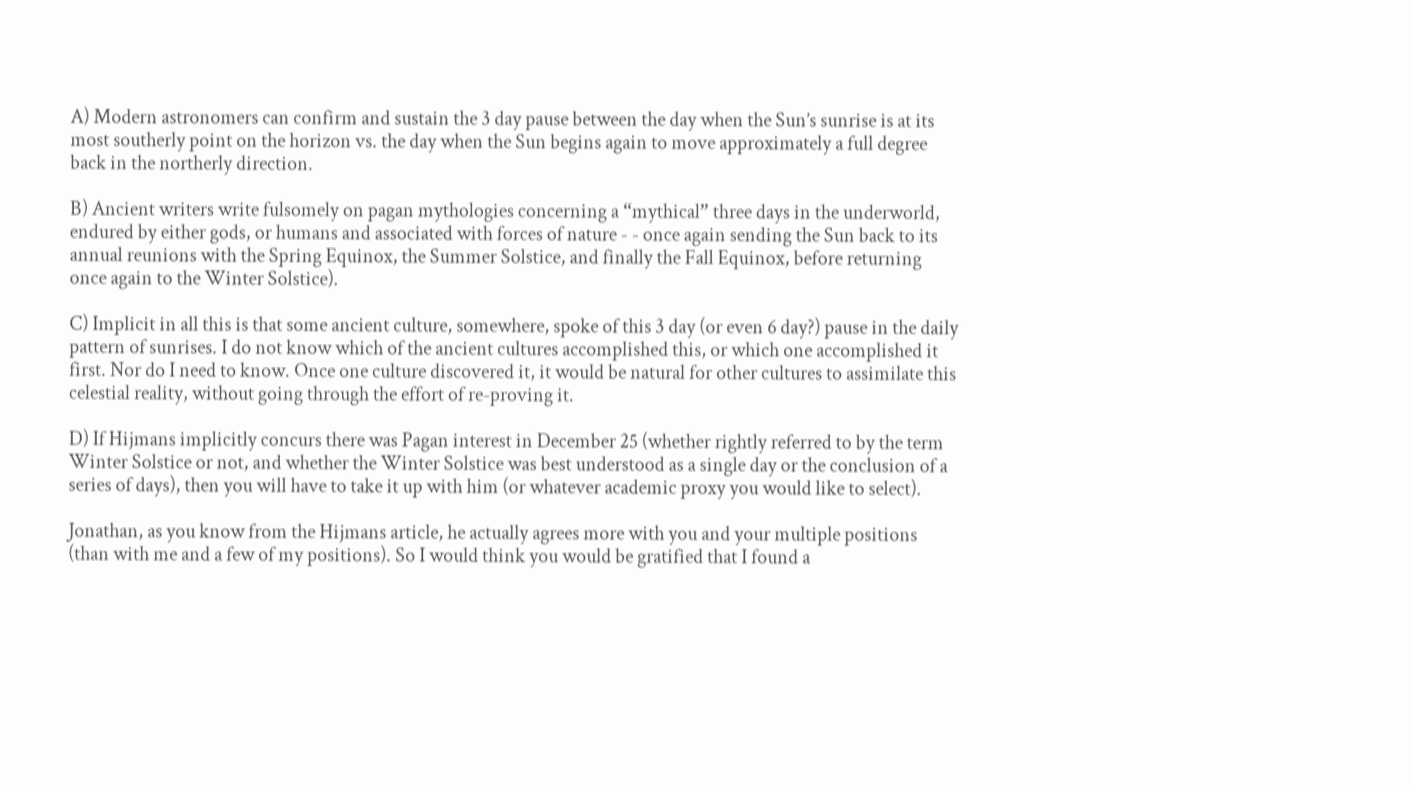A) Modern astronomers can confirm and sustain the 3 day pause between the day when the Sun’s sunrise is at its most southerly point on the horizon vs. the day when the Sun begins again to move approximately a full degree back in the northerly direction.

B) Ancient writers write fulsomely on pagan mythologies concerning a “mythical” three days in the underworld, endured by either gods, or humans and associated with forces of nature - - once again sending the Sun back to its annual reunions with the Spring Equinox, the Summer Solstice, and finally the Fall Equinox, before returning once again to the Winter Solstice).

C) Implicit in all this is that some ancient culture, somewhere, spoke of this 3 day (or even 6 day?) pause in the daily pattern of sunrises. I do not know which of the ancient cultures accomplished this, or which one accomplished it first. Nor do I need to know. Once one culture discovered it, it would be natural for other cultures to assimilate this celestial reality, without going through the effort of re-proving it.

D) If Hijmans implicitly concurs there was Pagan interest in December 25 (whether rightly referred to by the term Winter Solstice or not, and whether the Winter Solstice was best understood as a single day or the conclusion of a series of days), then you will have to take it up with him (or whatever academic proxy you would like to select).

Jonathan, as you know from the Hijmans article, he actually agrees more with you and your multiple positions (than with me and a few of my positions). So I would think you would be gratified that I found a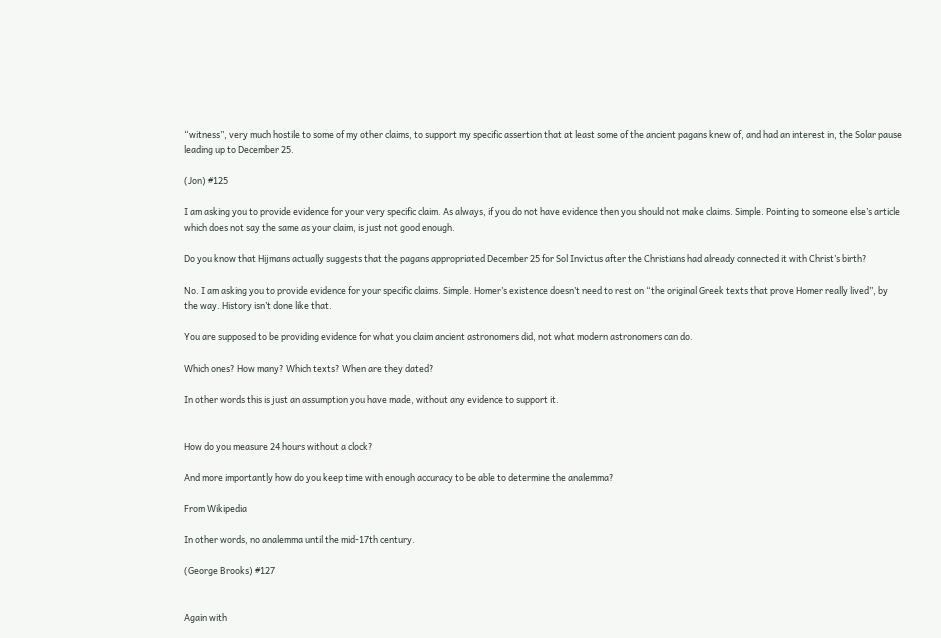“witness”, very much hostile to some of my other claims, to support my specific assertion that at least some of the ancient pagans knew of, and had an interest in, the Solar pause leading up to December 25.

(Jon) #125

I am asking you to provide evidence for your very specific claim. As always, if you do not have evidence then you should not make claims. Simple. Pointing to someone else’s article which does not say the same as your claim, is just not good enough.

Do you know that Hijmans actually suggests that the pagans appropriated December 25 for Sol Invictus after the Christians had already connected it with Christ’s birth?

No. I am asking you to provide evidence for your specific claims. Simple. Homer’s existence doesn’t need to rest on “the original Greek texts that prove Homer really lived”, by the way. History isn’t done like that.

You are supposed to be providing evidence for what you claim ancient astronomers did, not what modern astronomers can do.

Which ones? How many? Which texts? When are they dated?

In other words this is just an assumption you have made, without any evidence to support it.


How do you measure 24 hours without a clock?

And more importantly how do you keep time with enough accuracy to be able to determine the analemma?

From Wikipedia

In other words, no analemma until the mid-17th century.

(George Brooks) #127


Again with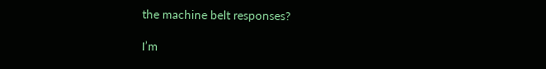the machine belt responses?

I’m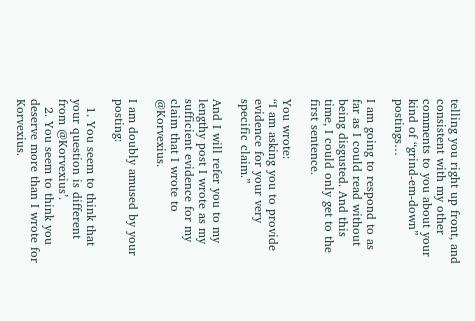telling you right up front, and consistent with my other comments to you about your kind of “grind-em-down” postings…

I am going to respond to as far as I could read without being disgusted. And this time, I could only get to the first sentence.

You wrote:
“I am asking you to provide evidence for your very specific claim.”

And I will refer you to my lengthy post I wrote as my sufficient evidence for my claim that I wrote to @Korvexius.

I am doubly amused by your posting:

  1. You seem to think that your question is different from @Korvexius’.
  2. You seem to think you deserve more than I wrote for Korvexius.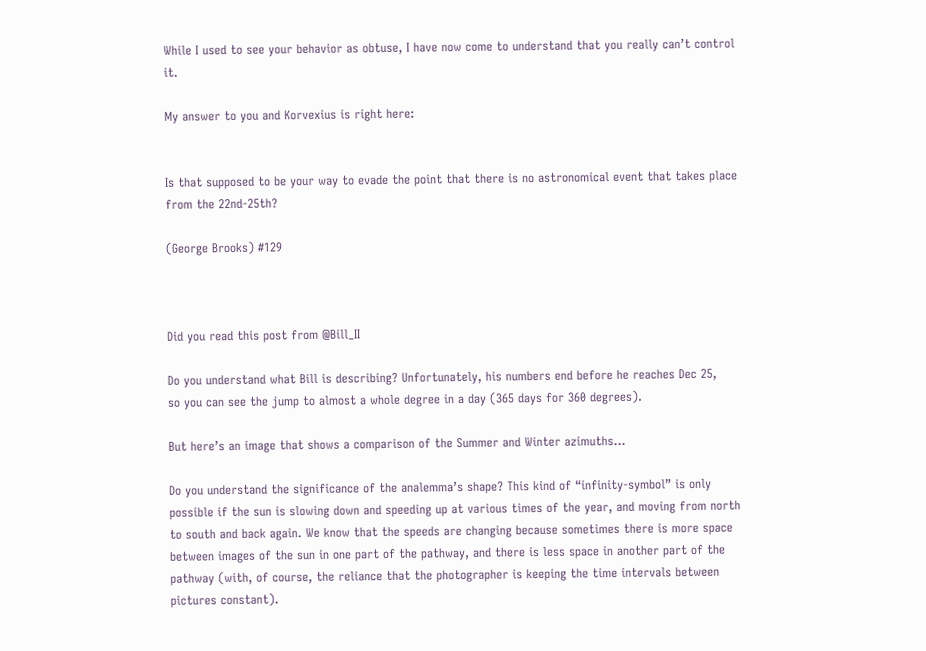While I used to see your behavior as obtuse, I have now come to understand that you really can’t control it.

My answer to you and Korvexius is right here:


Is that supposed to be your way to evade the point that there is no astronomical event that takes place from the 22nd-25th?

(George Brooks) #129



Did you read this post from @Bill_II

Do you understand what Bill is describing? Unfortunately, his numbers end before he reaches Dec 25,
so you can see the jump to almost a whole degree in a day (365 days for 360 degrees).

But here’s an image that shows a comparison of the Summer and Winter azimuths…

Do you understand the significance of the analemma’s shape? This kind of “infinity-symbol” is only possible if the sun is slowing down and speeding up at various times of the year, and moving from north to south and back again. We know that the speeds are changing because sometimes there is more space between images of the sun in one part of the pathway, and there is less space in another part of the pathway (with, of course, the reliance that the photographer is keeping the time intervals between pictures constant).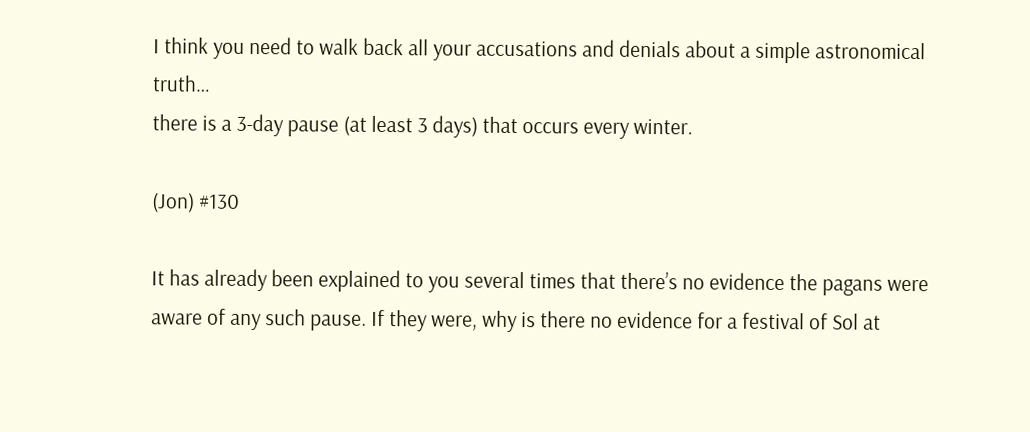I think you need to walk back all your accusations and denials about a simple astronomical truth…
there is a 3-day pause (at least 3 days) that occurs every winter.

(Jon) #130

It has already been explained to you several times that there’s no evidence the pagans were aware of any such pause. If they were, why is there no evidence for a festival of Sol at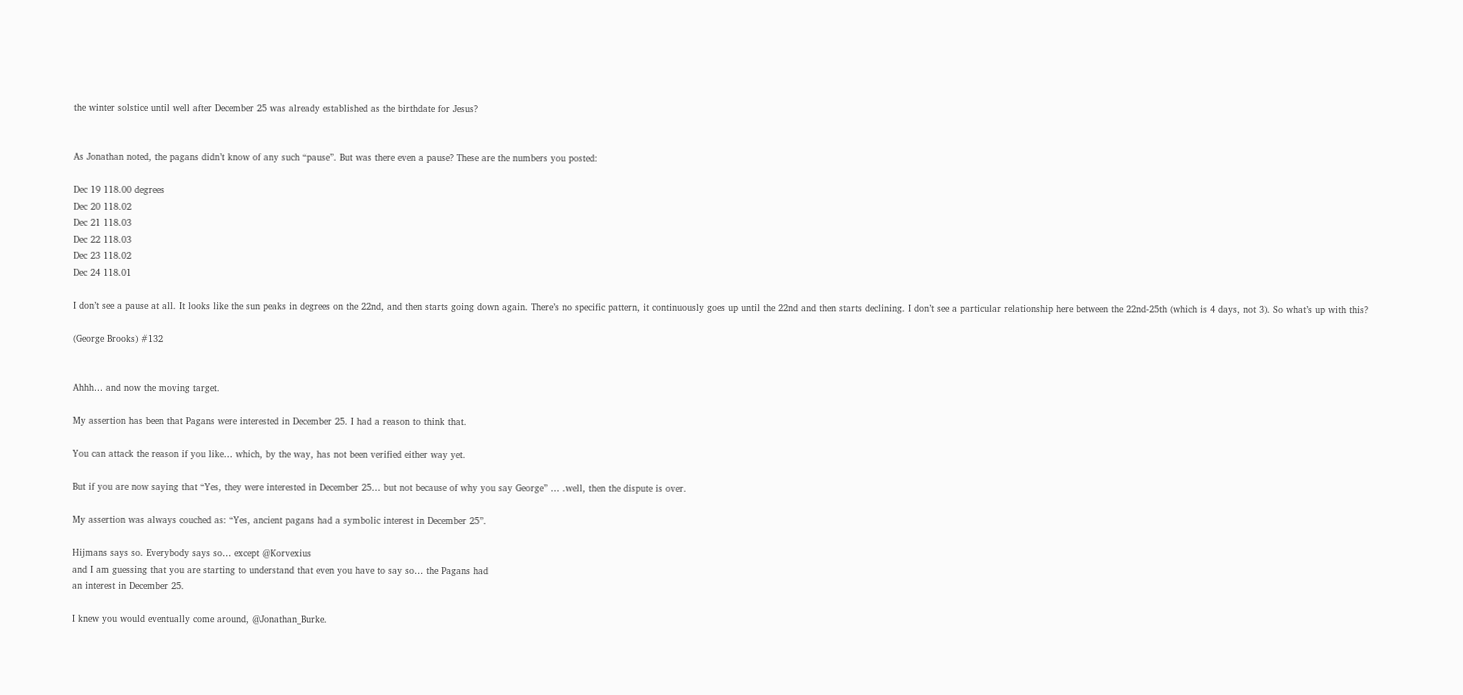the winter solstice until well after December 25 was already established as the birthdate for Jesus?


As Jonathan noted, the pagans didn’t know of any such “pause”. But was there even a pause? These are the numbers you posted:

Dec 19 118.00 degrees
Dec 20 118.02
Dec 21 118.03
Dec 22 118.03
Dec 23 118.02
Dec 24 118.01

I don’t see a pause at all. It looks like the sun peaks in degrees on the 22nd, and then starts going down again. There’s no specific pattern, it continuously goes up until the 22nd and then starts declining. I don’t see a particular relationship here between the 22nd-25th (which is 4 days, not 3). So what’s up with this?

(George Brooks) #132


Ahhh… and now the moving target.

My assertion has been that Pagans were interested in December 25. I had a reason to think that.

You can attack the reason if you like… which, by the way, has not been verified either way yet.

But if you are now saying that “Yes, they were interested in December 25… but not because of why you say George” … .well, then the dispute is over.

My assertion was always couched as: “Yes, ancient pagans had a symbolic interest in December 25”.

Hijmans says so. Everybody says so… except @Korvexius
and I am guessing that you are starting to understand that even you have to say so… the Pagans had
an interest in December 25.

I knew you would eventually come around, @Jonathan_Burke.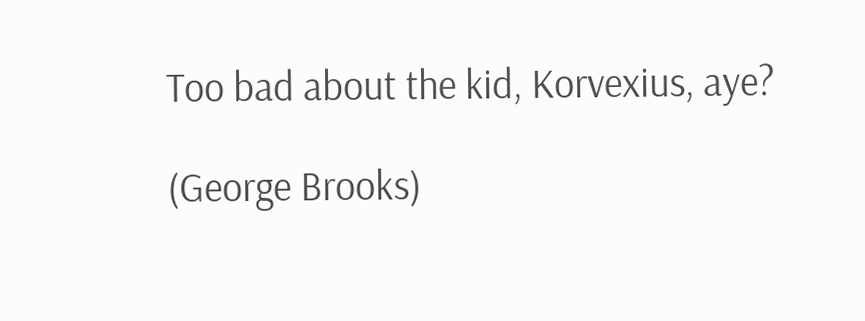Too bad about the kid, Korvexius, aye?

(George Brooks)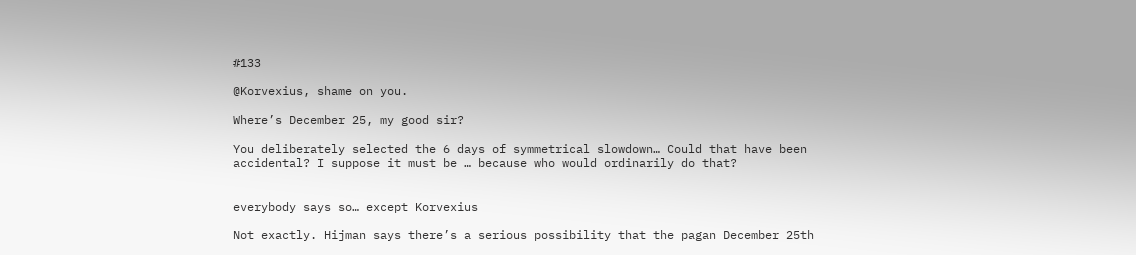#133

@Korvexius, shame on you.

Where’s December 25, my good sir?

You deliberately selected the 6 days of symmetrical slowdown… Could that have been accidental? I suppose it must be … because who would ordinarily do that?


everybody says so… except Korvexius

Not exactly. Hijman says there’s a serious possibility that the pagan December 25th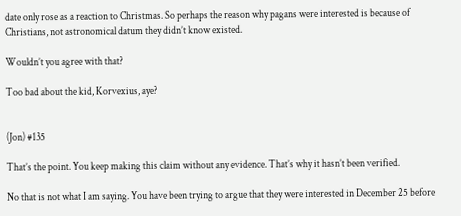date only rose as a reaction to Christmas. So perhaps the reason why pagans were interested is because of Christians, not astronomical datum they didn’t know existed.

Wouldn’t you agree with that?

Too bad about the kid, Korvexius, aye?


(Jon) #135

That’s the point. You keep making this claim without any evidence. That’s why it hasn’t been verified.

No that is not what I am saying. You have been trying to argue that they were interested in December 25 before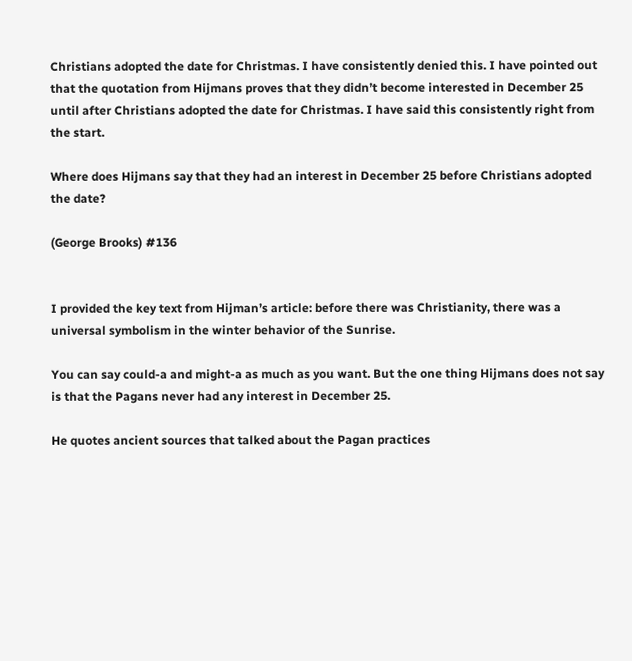Christians adopted the date for Christmas. I have consistently denied this. I have pointed out that the quotation from Hijmans proves that they didn’t become interested in December 25 until after Christians adopted the date for Christmas. I have said this consistently right from the start.

Where does Hijmans say that they had an interest in December 25 before Christians adopted the date?

(George Brooks) #136


I provided the key text from Hijman’s article: before there was Christianity, there was a universal symbolism in the winter behavior of the Sunrise.

You can say could-a and might-a as much as you want. But the one thing Hijmans does not say is that the Pagans never had any interest in December 25.

He quotes ancient sources that talked about the Pagan practices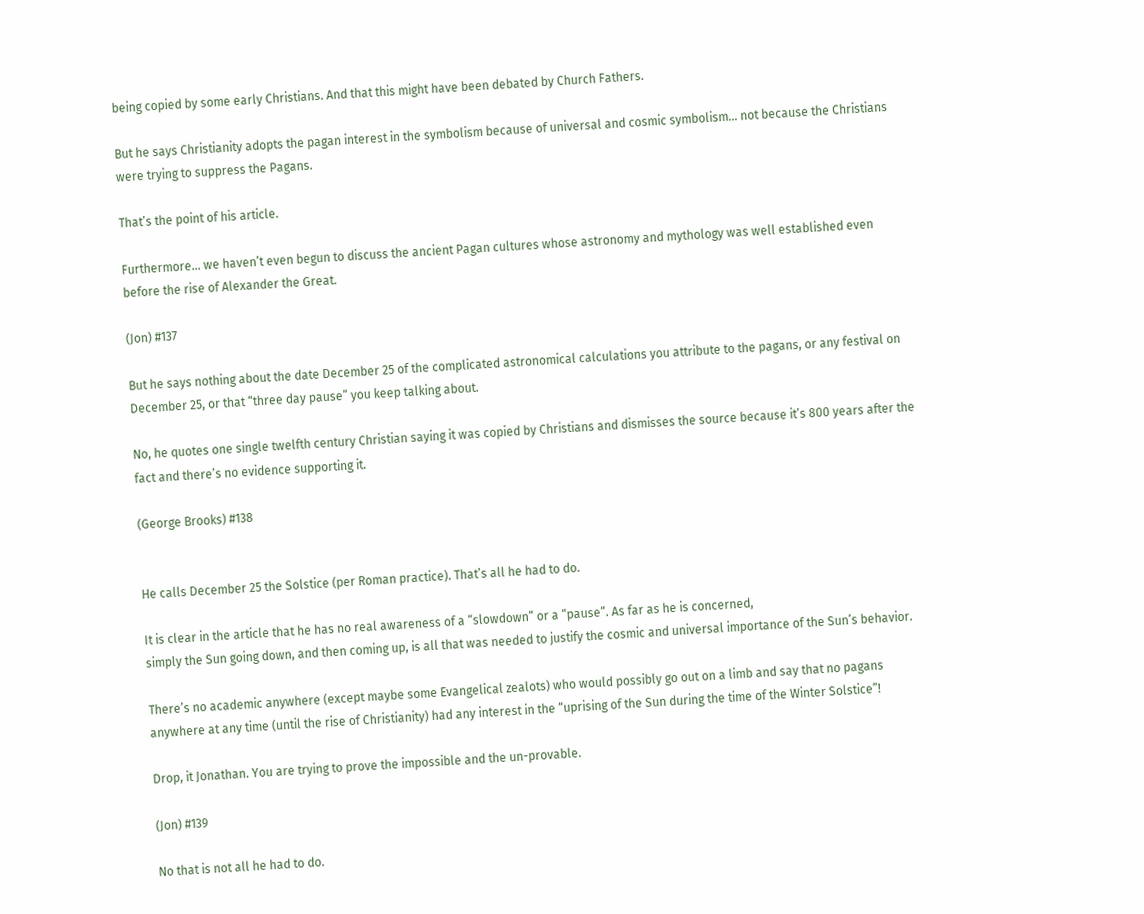being copied by some early Christians. And that this might have been debated by Church Fathers.

But he says Christianity adopts the pagan interest in the symbolism because of universal and cosmic symbolism… not because the Christians were trying to suppress the Pagans.

That’s the point of his article.

Furthermore… we haven’t even begun to discuss the ancient Pagan cultures whose astronomy and mythology was well established even before the rise of Alexander the Great.

(Jon) #137

But he says nothing about the date December 25 of the complicated astronomical calculations you attribute to the pagans, or any festival on December 25, or that “three day pause” you keep talking about.

No, he quotes one single twelfth century Christian saying it was copied by Christians and dismisses the source because it’s 800 years after the fact and there’s no evidence supporting it.

(George Brooks) #138


He calls December 25 the Solstice (per Roman practice). That’s all he had to do.

It is clear in the article that he has no real awareness of a “slowdown” or a “pause”. As far as he is concerned,
simply the Sun going down, and then coming up, is all that was needed to justify the cosmic and universal importance of the Sun’s behavior.

There’s no academic anywhere (except maybe some Evangelical zealots) who would possibly go out on a limb and say that no pagans anywhere at any time (until the rise of Christianity) had any interest in the “uprising of the Sun during the time of the Winter Solstice”!

Drop, it Jonathan. You are trying to prove the impossible and the un-provable.

(Jon) #139

No that is not all he had to do.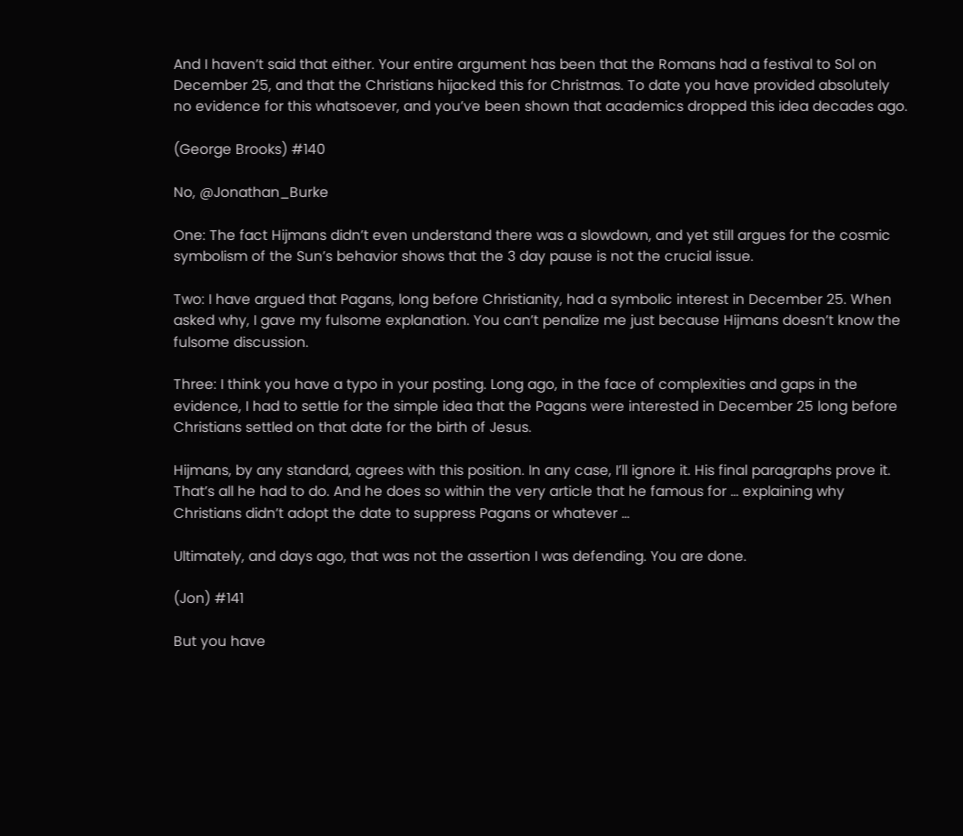And I haven’t said that either. Your entire argument has been that the Romans had a festival to Sol on December 25, and that the Christians hijacked this for Christmas. To date you have provided absolutely no evidence for this whatsoever, and you’ve been shown that academics dropped this idea decades ago.

(George Brooks) #140

No, @Jonathan_Burke

One: The fact Hijmans didn’t even understand there was a slowdown, and yet still argues for the cosmic symbolism of the Sun’s behavior shows that the 3 day pause is not the crucial issue.

Two: I have argued that Pagans, long before Christianity, had a symbolic interest in December 25. When asked why, I gave my fulsome explanation. You can’t penalize me just because Hijmans doesn’t know the fulsome discussion.

Three: I think you have a typo in your posting. Long ago, in the face of complexities and gaps in the evidence, I had to settle for the simple idea that the Pagans were interested in December 25 long before Christians settled on that date for the birth of Jesus.

Hijmans, by any standard, agrees with this position. In any case, I’ll ignore it. His final paragraphs prove it. That’s all he had to do. And he does so within the very article that he famous for … explaining why Christians didn’t adopt the date to suppress Pagans or whatever …

Ultimately, and days ago, that was not the assertion I was defending. You are done.

(Jon) #141

But you have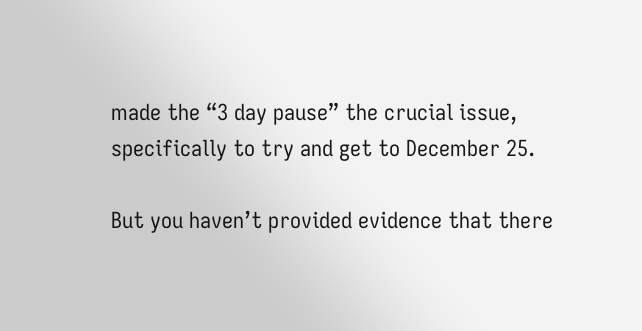made the “3 day pause” the crucial issue, specifically to try and get to December 25.

But you haven’t provided evidence that there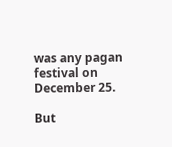was any pagan festival on December 25.

But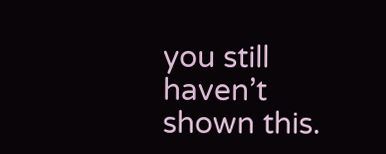you still haven’t shown this.